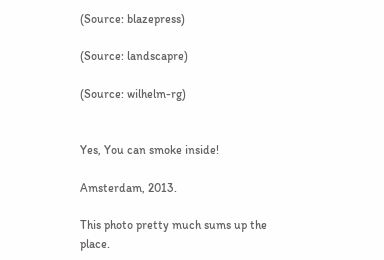(Source: blazepress)

(Source: landscapre)

(Source: wilhelm-rg)


Yes, You can smoke inside!

Amsterdam, 2013.

This photo pretty much sums up the place.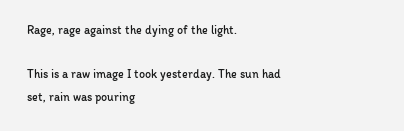Rage, rage against the dying of the light.

This is a raw image I took yesterday. The sun had set, rain was pouring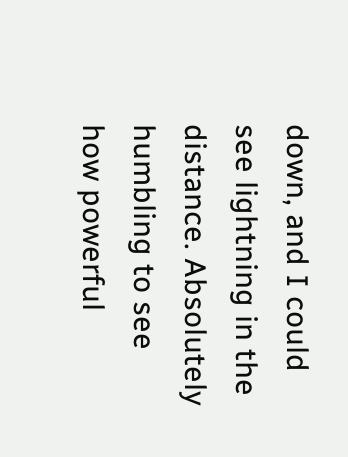down, and I could see lightning in the distance. Absolutely humbling to see how powerful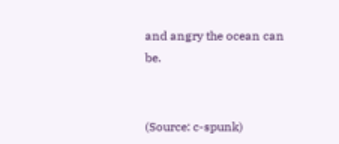and angry the ocean can be.


(Source: c-spunk)